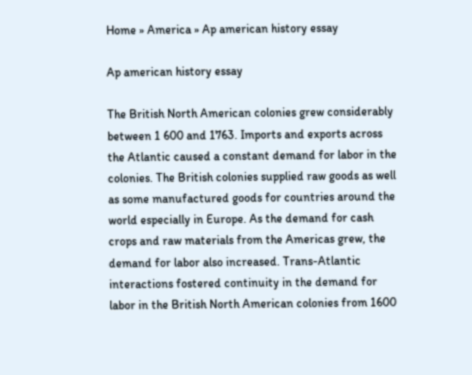Home » America » Ap american history essay

Ap american history essay

The British North American colonies grew considerably between 1 600 and 1763. Imports and exports across the Atlantic caused a constant demand for labor in the colonies. The British colonies supplied raw goods as well as some manufactured goods for countries around the world especially in Europe. As the demand for cash crops and raw materials from the Americas grew, the demand for labor also increased. Trans-Atlantic interactions fostered continuity in the demand for labor in the British North American colonies from 1600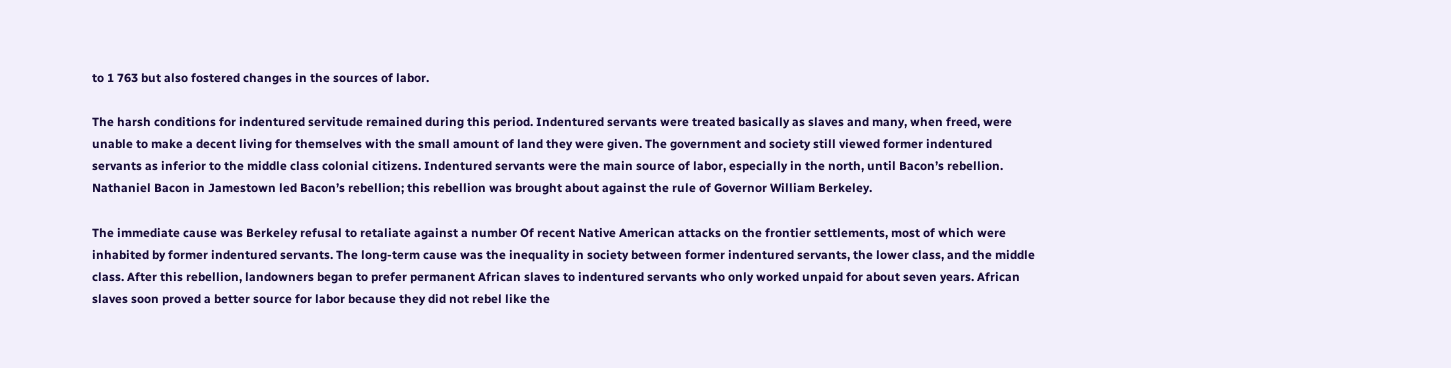to 1 763 but also fostered changes in the sources of labor.

The harsh conditions for indentured servitude remained during this period. Indentured servants were treated basically as slaves and many, when freed, were unable to make a decent living for themselves with the small amount of land they were given. The government and society still viewed former indentured servants as inferior to the middle class colonial citizens. Indentured servants were the main source of labor, especially in the north, until Bacon’s rebellion. Nathaniel Bacon in Jamestown led Bacon’s rebellion; this rebellion was brought about against the rule of Governor William Berkeley.

The immediate cause was Berkeley refusal to retaliate against a number Of recent Native American attacks on the frontier settlements, most of which were inhabited by former indentured servants. The long-term cause was the inequality in society between former indentured servants, the lower class, and the middle class. After this rebellion, landowners began to prefer permanent African slaves to indentured servants who only worked unpaid for about seven years. African slaves soon proved a better source for labor because they did not rebel like the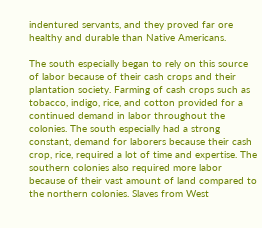indentured servants, and they proved far ore healthy and durable than Native Americans.

The south especially began to rely on this source of labor because of their cash crops and their plantation society. Farming of cash crops such as tobacco, indigo, rice, and cotton provided for a continued demand in labor throughout the colonies. The south especially had a strong constant, demand for laborers because their cash crop, rice, required a lot of time and expertise. The southern colonies also required more labor because of their vast amount of land compared to the northern colonies. Slaves from West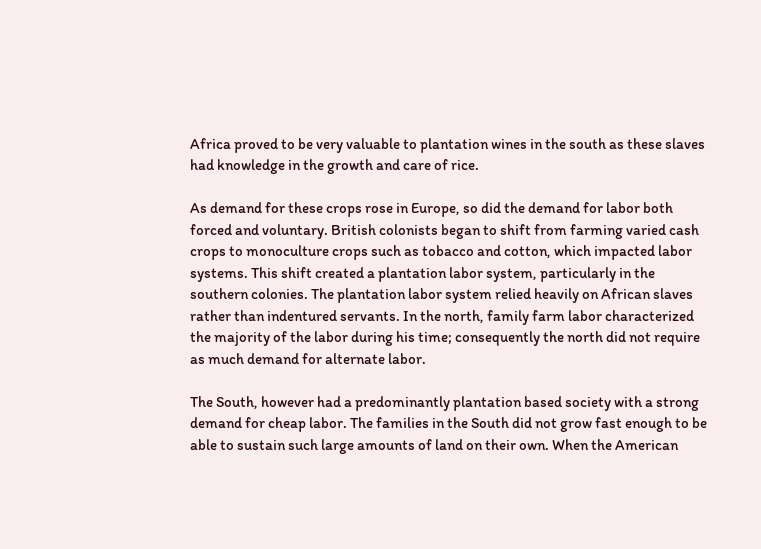Africa proved to be very valuable to plantation wines in the south as these slaves had knowledge in the growth and care of rice.

As demand for these crops rose in Europe, so did the demand for labor both forced and voluntary. British colonists began to shift from farming varied cash crops to monoculture crops such as tobacco and cotton, which impacted labor systems. This shift created a plantation labor system, particularly in the southern colonies. The plantation labor system relied heavily on African slaves rather than indentured servants. In the north, family farm labor characterized the majority of the labor during his time; consequently the north did not require as much demand for alternate labor.

The South, however had a predominantly plantation based society with a strong demand for cheap labor. The families in the South did not grow fast enough to be able to sustain such large amounts of land on their own. When the American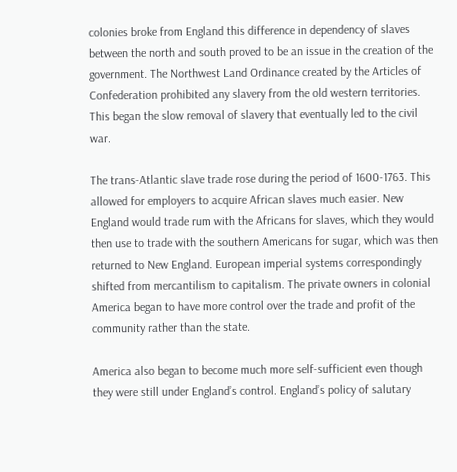colonies broke from England this difference in dependency of slaves between the north and south proved to be an issue in the creation of the government. The Northwest Land Ordinance created by the Articles of Confederation prohibited any slavery from the old western territories. This began the slow removal of slavery that eventually led to the civil war.

The trans-Atlantic slave trade rose during the period of 1600-1763. This allowed for employers to acquire African slaves much easier. New England would trade rum with the Africans for slaves, which they would then use to trade with the southern Americans for sugar, which was then returned to New England. European imperial systems correspondingly shifted from mercantilism to capitalism. The private owners in colonial America began to have more control over the trade and profit of the community rather than the state.

America also began to become much more self-sufficient even though they were still under England’s control. England’s policy of salutary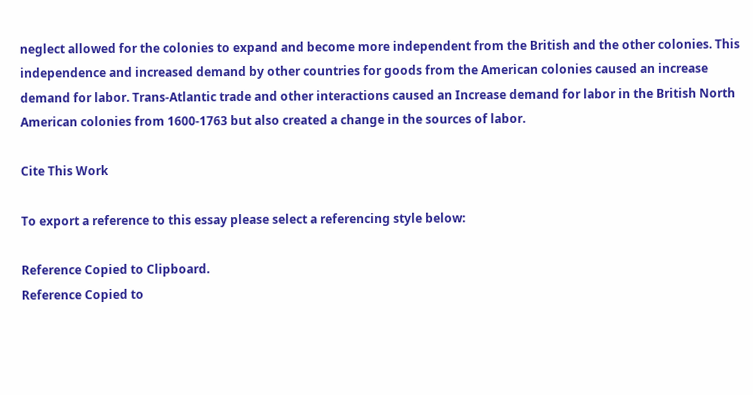neglect allowed for the colonies to expand and become more independent from the British and the other colonies. This independence and increased demand by other countries for goods from the American colonies caused an increase demand for labor. Trans-Atlantic trade and other interactions caused an Increase demand for labor in the British North American colonies from 1600-1763 but also created a change in the sources of labor.

Cite This Work

To export a reference to this essay please select a referencing style below:

Reference Copied to Clipboard.
Reference Copied to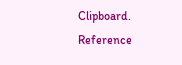Clipboard.
Reference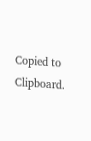Copied to Clipboard.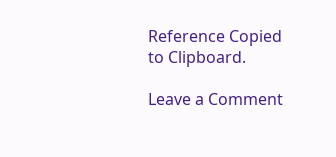Reference Copied to Clipboard.

Leave a Comment